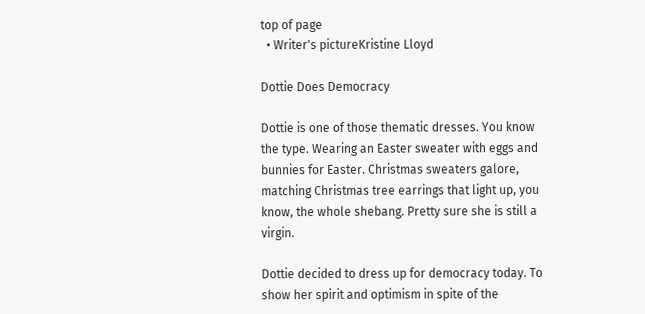top of page
  • Writer's pictureKristine Lloyd

Dottie Does Democracy

Dottie is one of those thematic dresses. You know the type. Wearing an Easter sweater with eggs and bunnies for Easter. Christmas sweaters galore, matching Christmas tree earrings that light up, you know, the whole shebang. Pretty sure she is still a virgin.

Dottie decided to dress up for democracy today. To show her spirit and optimism in spite of the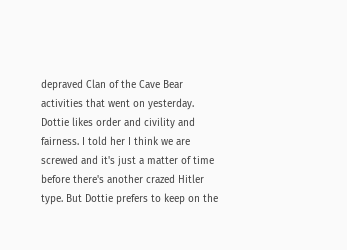depraved Clan of the Cave Bear activities that went on yesterday. Dottie likes order and civility and fairness. I told her I think we are screwed and it's just a matter of time before there's another crazed Hitler type. But Dottie prefers to keep on the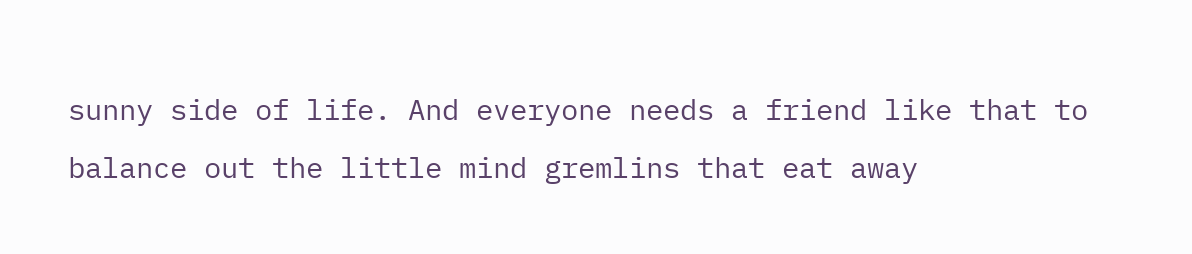sunny side of life. And everyone needs a friend like that to balance out the little mind gremlins that eat away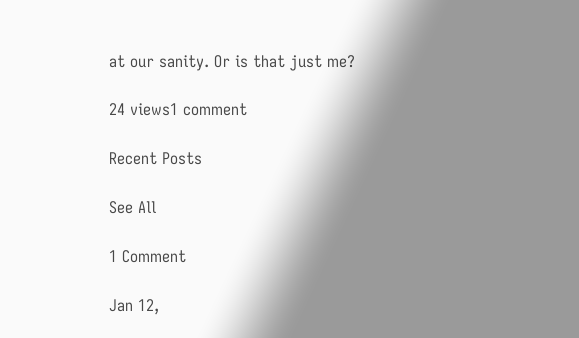at our sanity. Or is that just me?

24 views1 comment

Recent Posts

See All

1 Comment

Jan 12,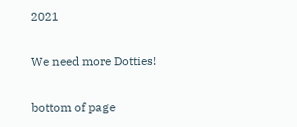2021

We need more Dotties!

bottom of page